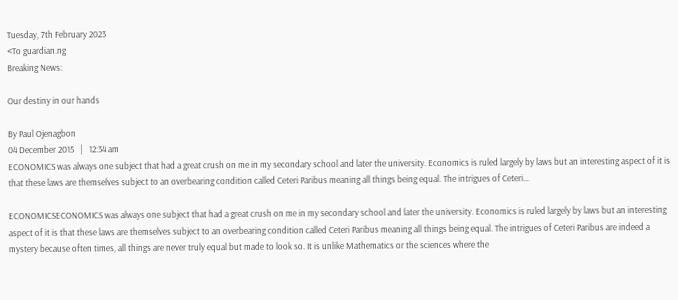Tuesday, 7th February 2023
<To guardian.ng
Breaking News:

Our destiny in our hands

By Paul Ojenagbon
04 December 2015   |   12:34 am
ECONOMICS was always one subject that had a great crush on me in my secondary school and later the university. Economics is ruled largely by laws but an interesting aspect of it is that these laws are themselves subject to an overbearing condition called Ceteri Paribus meaning all things being equal. The intrigues of Ceteri…

ECONOMICSECONOMICS was always one subject that had a great crush on me in my secondary school and later the university. Economics is ruled largely by laws but an interesting aspect of it is that these laws are themselves subject to an overbearing condition called Ceteri Paribus meaning all things being equal. The intrigues of Ceteri Paribus are indeed a mystery because often times, all things are never truly equal but made to look so. It is unlike Mathematics or the sciences where the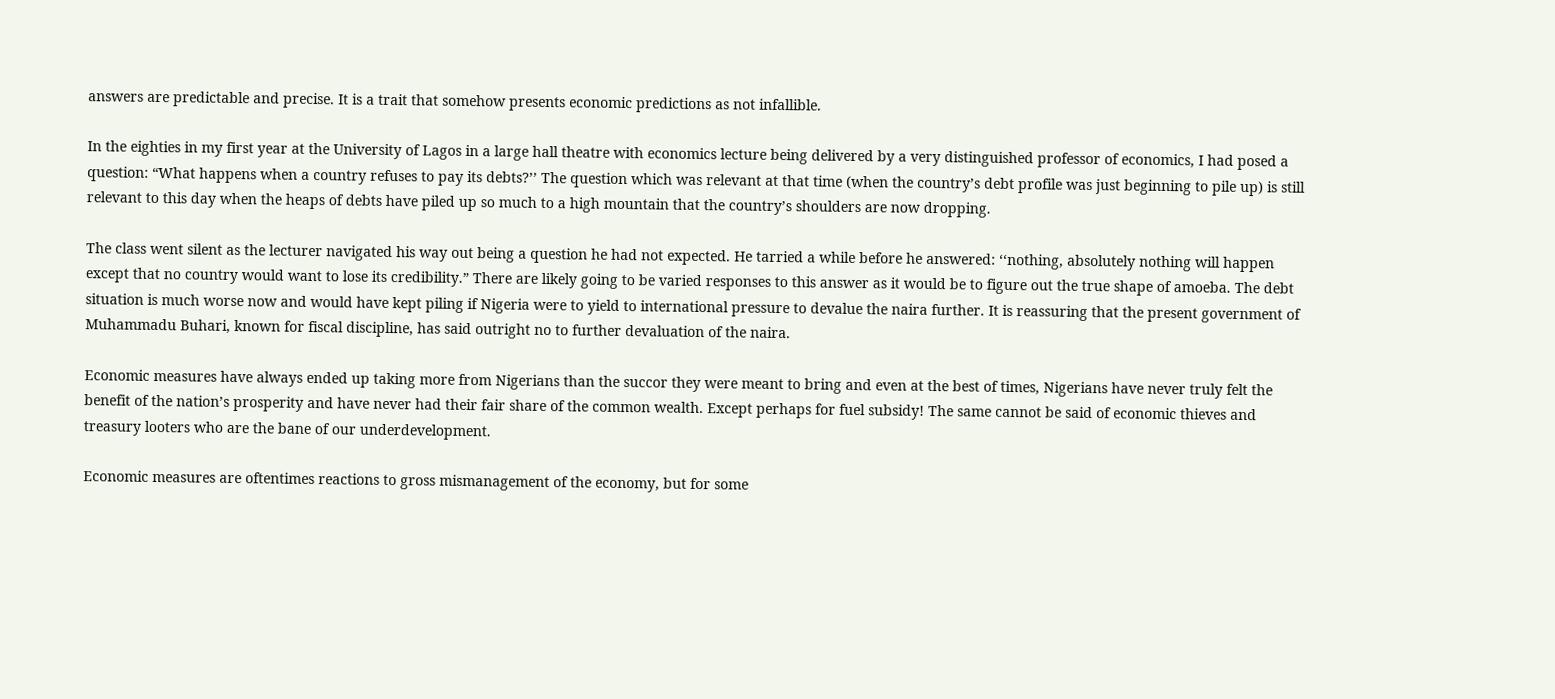answers are predictable and precise. It is a trait that somehow presents economic predictions as not infallible.

In the eighties in my first year at the University of Lagos in a large hall theatre with economics lecture being delivered by a very distinguished professor of economics, I had posed a question: “What happens when a country refuses to pay its debts?’’ The question which was relevant at that time (when the country’s debt profile was just beginning to pile up) is still relevant to this day when the heaps of debts have piled up so much to a high mountain that the country’s shoulders are now dropping.

The class went silent as the lecturer navigated his way out being a question he had not expected. He tarried a while before he answered: ‘‘nothing, absolutely nothing will happen except that no country would want to lose its credibility.” There are likely going to be varied responses to this answer as it would be to figure out the true shape of amoeba. The debt situation is much worse now and would have kept piling if Nigeria were to yield to international pressure to devalue the naira further. It is reassuring that the present government of Muhammadu Buhari, known for fiscal discipline, has said outright no to further devaluation of the naira.

Economic measures have always ended up taking more from Nigerians than the succor they were meant to bring and even at the best of times, Nigerians have never truly felt the benefit of the nation’s prosperity and have never had their fair share of the common wealth. Except perhaps for fuel subsidy! The same cannot be said of economic thieves and treasury looters who are the bane of our underdevelopment.

Economic measures are oftentimes reactions to gross mismanagement of the economy, but for some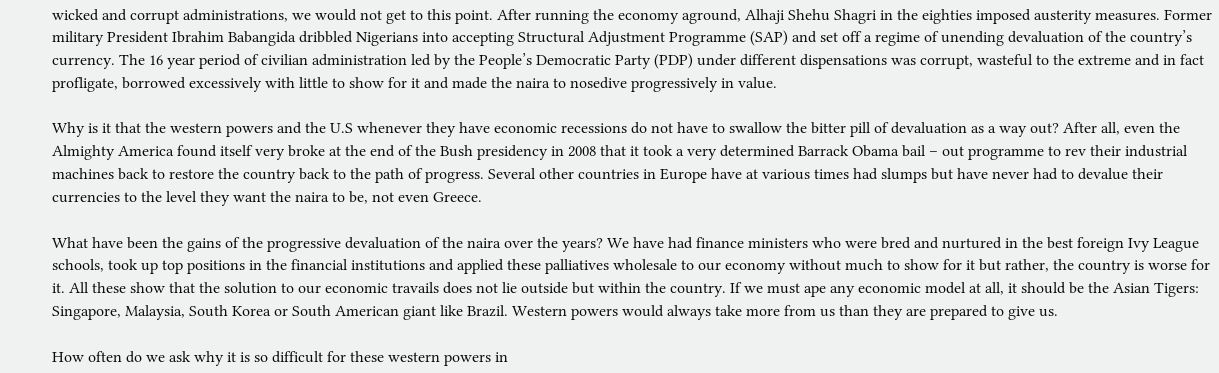wicked and corrupt administrations, we would not get to this point. After running the economy aground, Alhaji Shehu Shagri in the eighties imposed austerity measures. Former military President Ibrahim Babangida dribbled Nigerians into accepting Structural Adjustment Programme (SAP) and set off a regime of unending devaluation of the country’s currency. The 16 year period of civilian administration led by the People’s Democratic Party (PDP) under different dispensations was corrupt, wasteful to the extreme and in fact profligate, borrowed excessively with little to show for it and made the naira to nosedive progressively in value.

Why is it that the western powers and the U.S whenever they have economic recessions do not have to swallow the bitter pill of devaluation as a way out? After all, even the Almighty America found itself very broke at the end of the Bush presidency in 2008 that it took a very determined Barrack Obama bail – out programme to rev their industrial machines back to restore the country back to the path of progress. Several other countries in Europe have at various times had slumps but have never had to devalue their currencies to the level they want the naira to be, not even Greece.

What have been the gains of the progressive devaluation of the naira over the years? We have had finance ministers who were bred and nurtured in the best foreign Ivy League schools, took up top positions in the financial institutions and applied these palliatives wholesale to our economy without much to show for it but rather, the country is worse for it. All these show that the solution to our economic travails does not lie outside but within the country. If we must ape any economic model at all, it should be the Asian Tigers: Singapore, Malaysia, South Korea or South American giant like Brazil. Western powers would always take more from us than they are prepared to give us.

How often do we ask why it is so difficult for these western powers in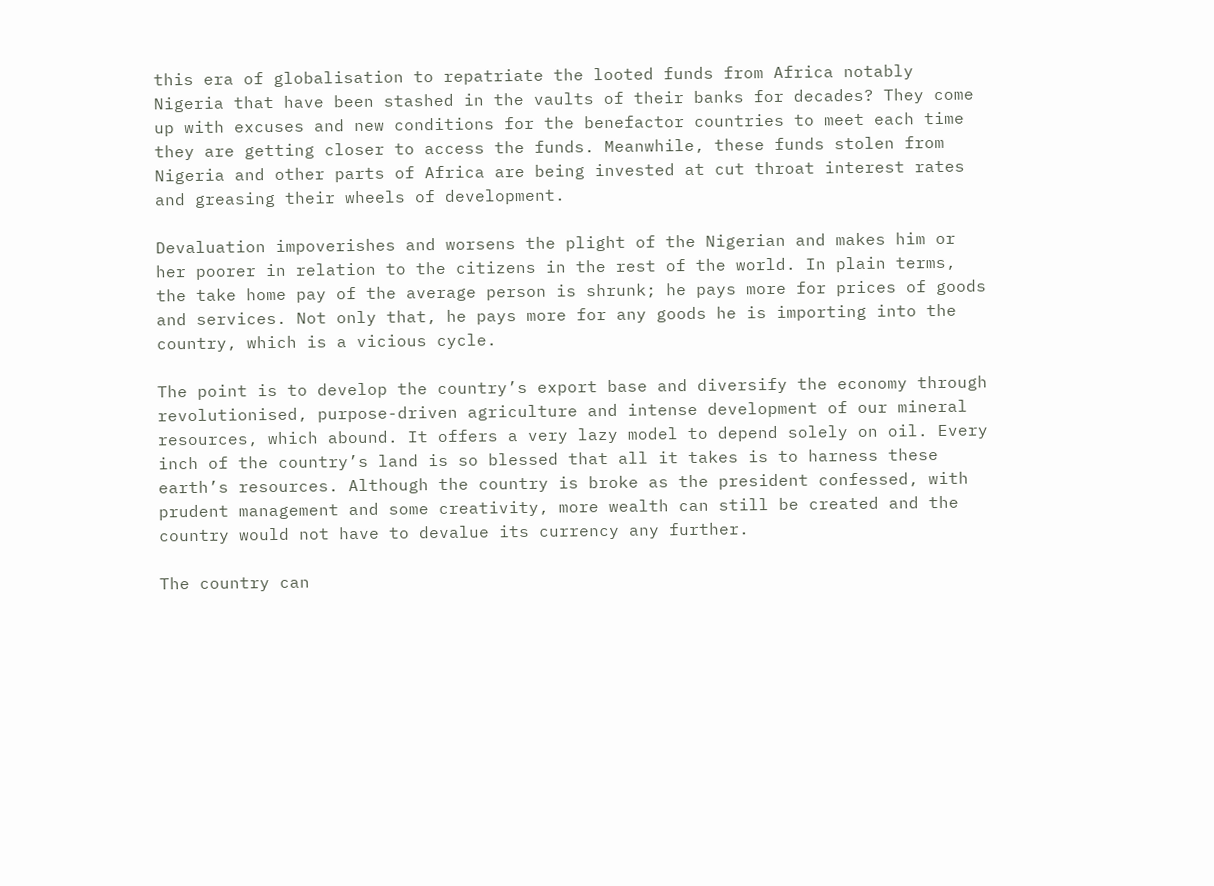this era of globalisation to repatriate the looted funds from Africa notably Nigeria that have been stashed in the vaults of their banks for decades? They come up with excuses and new conditions for the benefactor countries to meet each time they are getting closer to access the funds. Meanwhile, these funds stolen from Nigeria and other parts of Africa are being invested at cut throat interest rates and greasing their wheels of development.

Devaluation impoverishes and worsens the plight of the Nigerian and makes him or her poorer in relation to the citizens in the rest of the world. In plain terms, the take home pay of the average person is shrunk; he pays more for prices of goods and services. Not only that, he pays more for any goods he is importing into the country, which is a vicious cycle.

The point is to develop the country’s export base and diversify the economy through revolutionised, purpose-driven agriculture and intense development of our mineral resources, which abound. It offers a very lazy model to depend solely on oil. Every inch of the country’s land is so blessed that all it takes is to harness these earth’s resources. Although the country is broke as the president confessed, with prudent management and some creativity, more wealth can still be created and the country would not have to devalue its currency any further.

The country can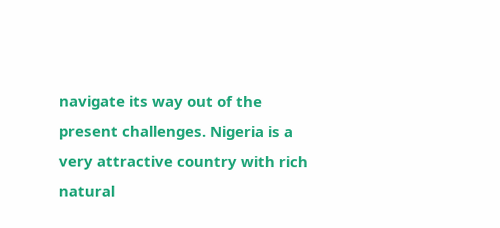navigate its way out of the present challenges. Nigeria is a very attractive country with rich natural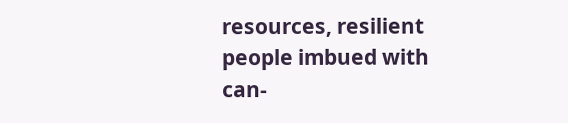resources, resilient people imbued with can-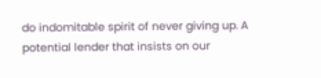do indomitable spirit of never giving up. A potential lender that insists on our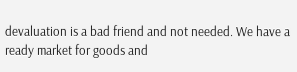devaluation is a bad friend and not needed. We have a ready market for goods and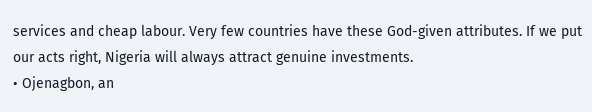services and cheap labour. Very few countries have these God-given attributes. If we put our acts right, Nigeria will always attract genuine investments.
• Ojenagbon, an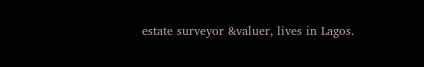estate surveyor &valuer, lives in Lagos.